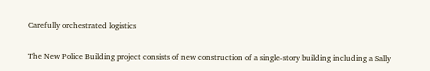Carefully orchestrated logistics

The New Police Building project consists of new construction of a single-story building including a Sally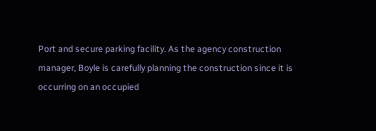Port and secure parking facility. As the agency construction manager, Boyle is carefully planning the construction since it is occurring on an occupied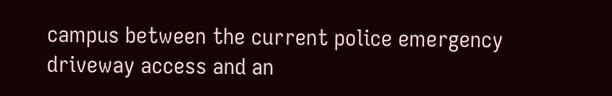campus between the current police emergency driveway access and an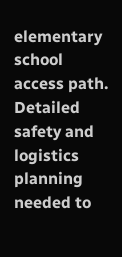elementary school access path. Detailed safety and logistics planning needed to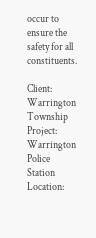occur to ensure the safety for all constituents.

Client: Warrington Township
Project: Warrington Police Station
Location: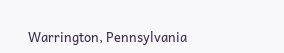Warrington, Pennsylvania